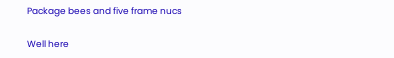Package bees and five frame nucs

Well here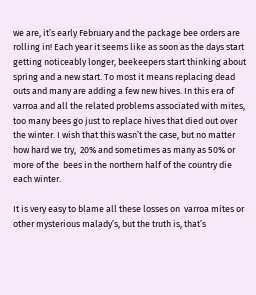we are, it’s early February and the package bee orders are rolling in! Each year it seems like as soon as the days start getting noticeably longer, beekeepers start thinking about spring and a new start. To most it means replacing dead outs and many are adding a few new hives. In this era of varroa and all the related problems associated with mites, too many bees go just to replace hives that died out over the winter. I wish that this wasn’t the case, but no matter how hard we try,  20% and sometimes as many as 50% or more of the  bees in the northern half of the country die each winter.

It is very easy to blame all these losses on  varroa mites or other mysterious malady’s, but the truth is, that’s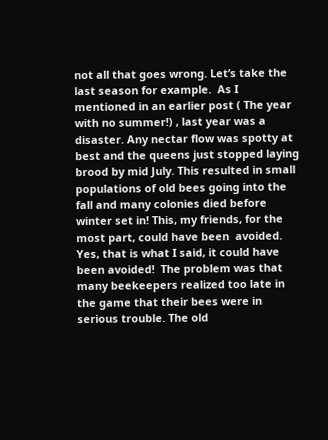not all that goes wrong. Let’s take the last season for example.  As I mentioned in an earlier post ( The year with no summer!) , last year was a disaster. Any nectar flow was spotty at best and the queens just stopped laying  brood by mid July. This resulted in small  populations of old bees going into the fall and many colonies died before winter set in! This, my friends, for the most part, could have been  avoided. Yes, that is what I said, it could have been avoided!  The problem was that many beekeepers realized too late in the game that their bees were in serious trouble. The old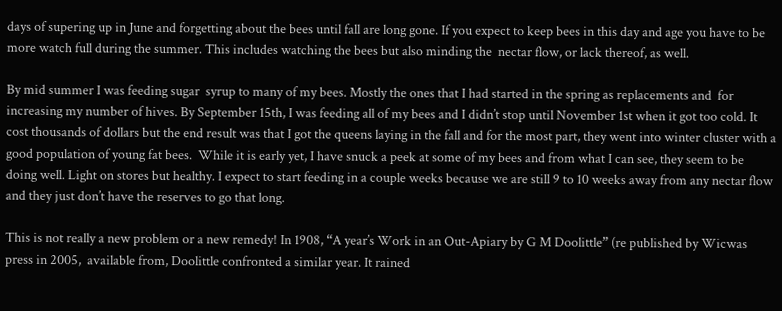days of supering up in June and forgetting about the bees until fall are long gone. If you expect to keep bees in this day and age you have to be more watch full during the summer. This includes watching the bees but also minding the  nectar flow, or lack thereof, as well.

By mid summer I was feeding sugar  syrup to many of my bees. Mostly the ones that I had started in the spring as replacements and  for increasing my number of hives. By September 15th, I was feeding all of my bees and I didn’t stop until November 1st when it got too cold. It cost thousands of dollars but the end result was that I got the queens laying in the fall and for the most part, they went into winter cluster with a good population of young fat bees.  While it is early yet, I have snuck a peek at some of my bees and from what I can see, they seem to be doing well. Light on stores but healthy. I expect to start feeding in a couple weeks because we are still 9 to 10 weeks away from any nectar flow and they just don’t have the reserves to go that long.

This is not really a new problem or a new remedy! In 1908, “A year’s Work in an Out-Apiary by G M Doolittle” (re published by Wicwas press in 2005,  available from, Doolittle confronted a similar year. It rained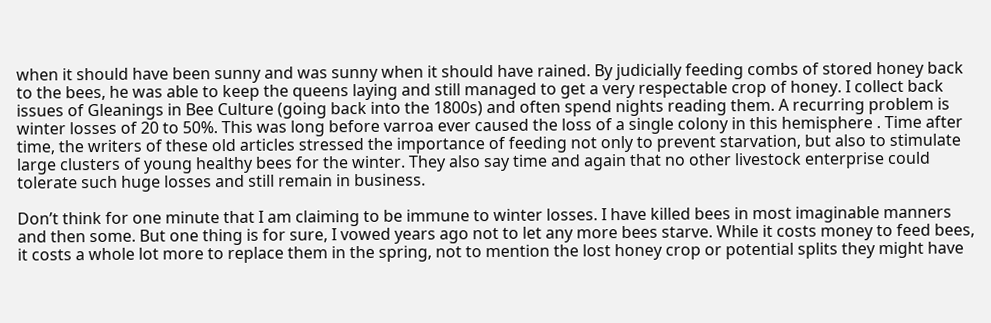when it should have been sunny and was sunny when it should have rained. By judicially feeding combs of stored honey back to the bees, he was able to keep the queens laying and still managed to get a very respectable crop of honey. I collect back issues of Gleanings in Bee Culture (going back into the 1800s) and often spend nights reading them. A recurring problem is winter losses of 20 to 50%. This was long before varroa ever caused the loss of a single colony in this hemisphere . Time after time, the writers of these old articles stressed the importance of feeding not only to prevent starvation, but also to stimulate large clusters of young healthy bees for the winter. They also say time and again that no other livestock enterprise could  tolerate such huge losses and still remain in business.

Don’t think for one minute that I am claiming to be immune to winter losses. I have killed bees in most imaginable manners and then some. But one thing is for sure, I vowed years ago not to let any more bees starve. While it costs money to feed bees, it costs a whole lot more to replace them in the spring, not to mention the lost honey crop or potential splits they might have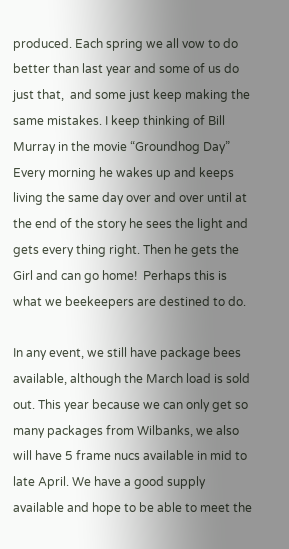produced. Each spring we all vow to do better than last year and some of us do just that,  and some just keep making the same mistakes. I keep thinking of Bill Murray in the movie “Groundhog Day”  Every morning he wakes up and keeps living the same day over and over until at the end of the story he sees the light and gets every thing right. Then he gets the Girl and can go home!  Perhaps this is what we beekeepers are destined to do.

In any event, we still have package bees available, although the March load is sold out. This year because we can only get so many packages from Wilbanks, we also will have 5 frame nucs available in mid to late April. We have a good supply available and hope to be able to meet the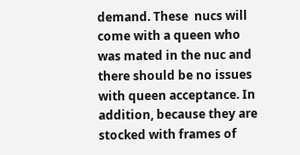demand. These  nucs will come with a queen who was mated in the nuc and there should be no issues with queen acceptance. In addition, because they are stocked with frames of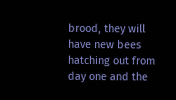brood, they will have new bees hatching out from day one and the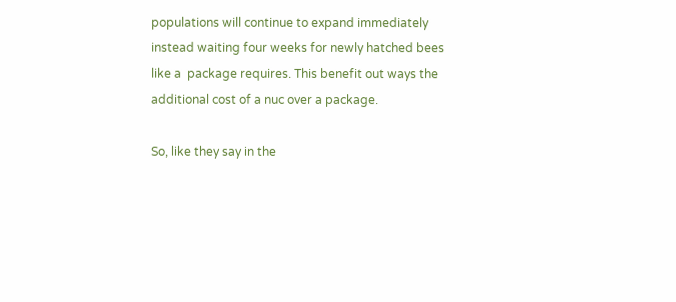populations will continue to expand immediately instead waiting four weeks for newly hatched bees like a  package requires. This benefit out ways the additional cost of a nuc over a package.

So, like they say in the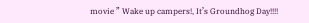movie ” Wake up campers!, It’s Groundhog Day!!!!